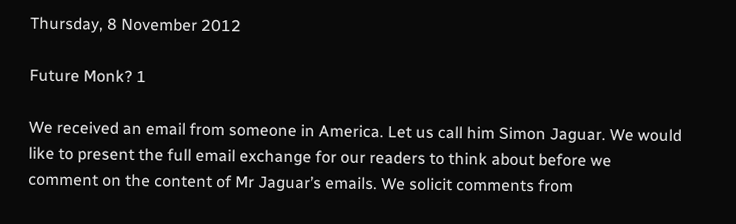Thursday, 8 November 2012

Future Monk? 1

We received an email from someone in America. Let us call him Simon Jaguar. We would like to present the full email exchange for our readers to think about before we comment on the content of Mr Jaguar’s emails. We solicit comments from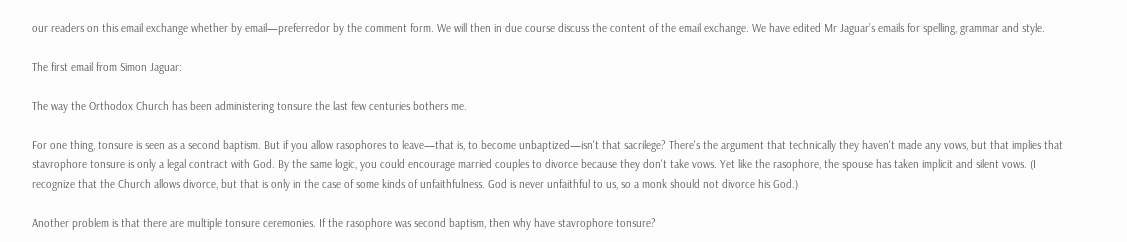our readers on this email exchange whether by email—preferredor by the comment form. We will then in due course discuss the content of the email exchange. We have edited Mr Jaguar’s emails for spelling, grammar and style.

The first email from Simon Jaguar:

The way the Orthodox Church has been administering tonsure the last few centuries bothers me.

For one thing, tonsure is seen as a second baptism. But if you allow rasophores to leave—that is, to become unbaptized—isn't that sacrilege? There's the argument that technically they haven't made any vows, but that implies that stavrophore tonsure is only a legal contract with God. By the same logic, you could encourage married couples to divorce because they don't take vows. Yet like the rasophore, the spouse has taken implicit and silent vows. (I recognize that the Church allows divorce, but that is only in the case of some kinds of unfaithfulness. God is never unfaithful to us, so a monk should not divorce his God.)

Another problem is that there are multiple tonsure ceremonies. If the rasophore was second baptism, then why have stavrophore tonsure?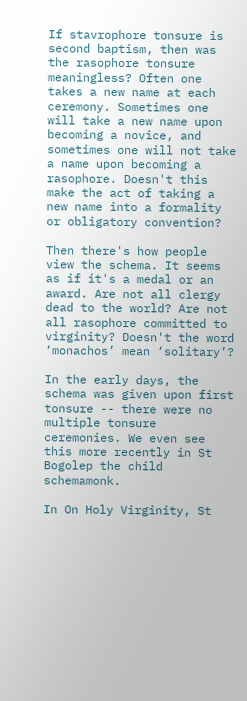If stavrophore tonsure is second baptism, then was the rasophore tonsure meaningless? Often one takes a new name at each ceremony. Sometimes one will take a new name upon becoming a novice, and sometimes one will not take a name upon becoming a rasophore. Doesn't this make the act of taking a new name into a formality or obligatory convention?

Then there's how people view the schema. It seems as if it's a medal or an award. Are not all clergy dead to the world? Are not all rasophore committed to virginity? Doesn't the word ‘monachos’ mean ‘solitary’?

In the early days, the schema was given upon first tonsure -- there were no multiple tonsure ceremonies. We even see this more recently in St Bogolep the child schemamonk.

In On Holy Virginity, St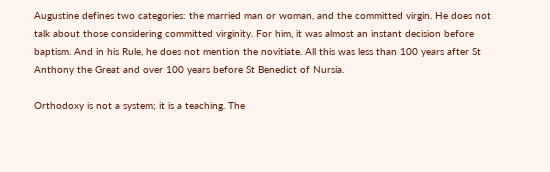Augustine defines two categories: the married man or woman, and the committed virgin. He does not talk about those considering committed virginity. For him, it was almost an instant decision before baptism. And in his Rule, he does not mention the novitiate. All this was less than 100 years after St Anthony the Great and over 100 years before St Benedict of Nursia.

Orthodoxy is not a system; it is a teaching. The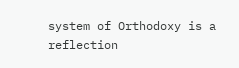system of Orthodoxy is a reflection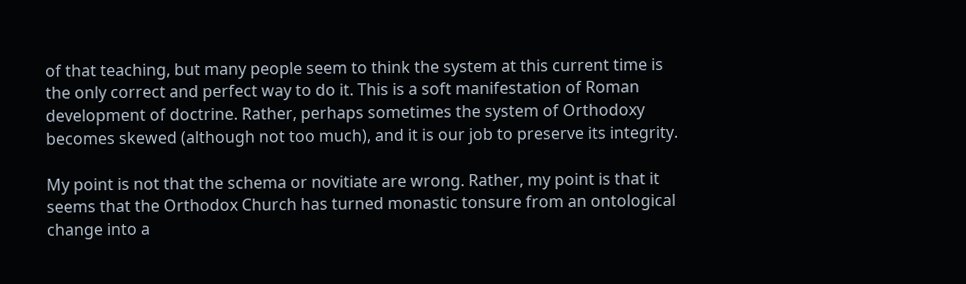of that teaching, but many people seem to think the system at this current time is the only correct and perfect way to do it. This is a soft manifestation of Roman development of doctrine. Rather, perhaps sometimes the system of Orthodoxy becomes skewed (although not too much), and it is our job to preserve its integrity.

My point is not that the schema or novitiate are wrong. Rather, my point is that it seems that the Orthodox Church has turned monastic tonsure from an ontological change into a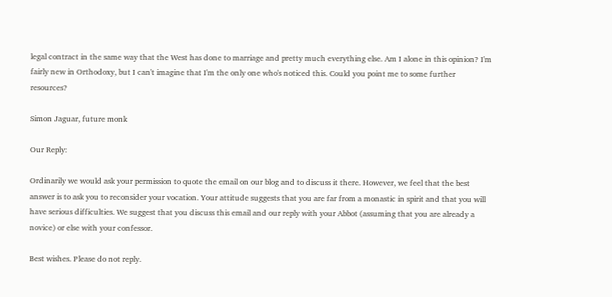legal contract in the same way that the West has done to marriage and pretty much everything else. Am I alone in this opinion? I'm fairly new in Orthodoxy, but I can't imagine that I'm the only one who's noticed this. Could you point me to some further resources?

Simon Jaguar, future monk

Our Reply:

Ordinarily we would ask your permission to quote the email on our blog and to discuss it there. However, we feel that the best answer is to ask you to reconsider your vocation. Your attitude suggests that you are far from a monastic in spirit and that you will have serious difficulties. We suggest that you discuss this email and our reply with your Abbot (assuming that you are already a novice) or else with your confessor.

Best wishes. Please do not reply.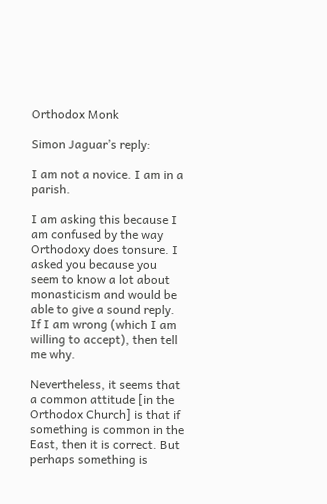Orthodox Monk

Simon Jaguar’s reply:

I am not a novice. I am in a parish.

I am asking this because I am confused by the way Orthodoxy does tonsure. I asked you because you seem to know a lot about monasticism and would be able to give a sound reply. If I am wrong (which I am willing to accept), then tell me why.

Nevertheless, it seems that a common attitude [in the Orthodox Church] is that if something is common in the East, then it is correct. But perhaps something is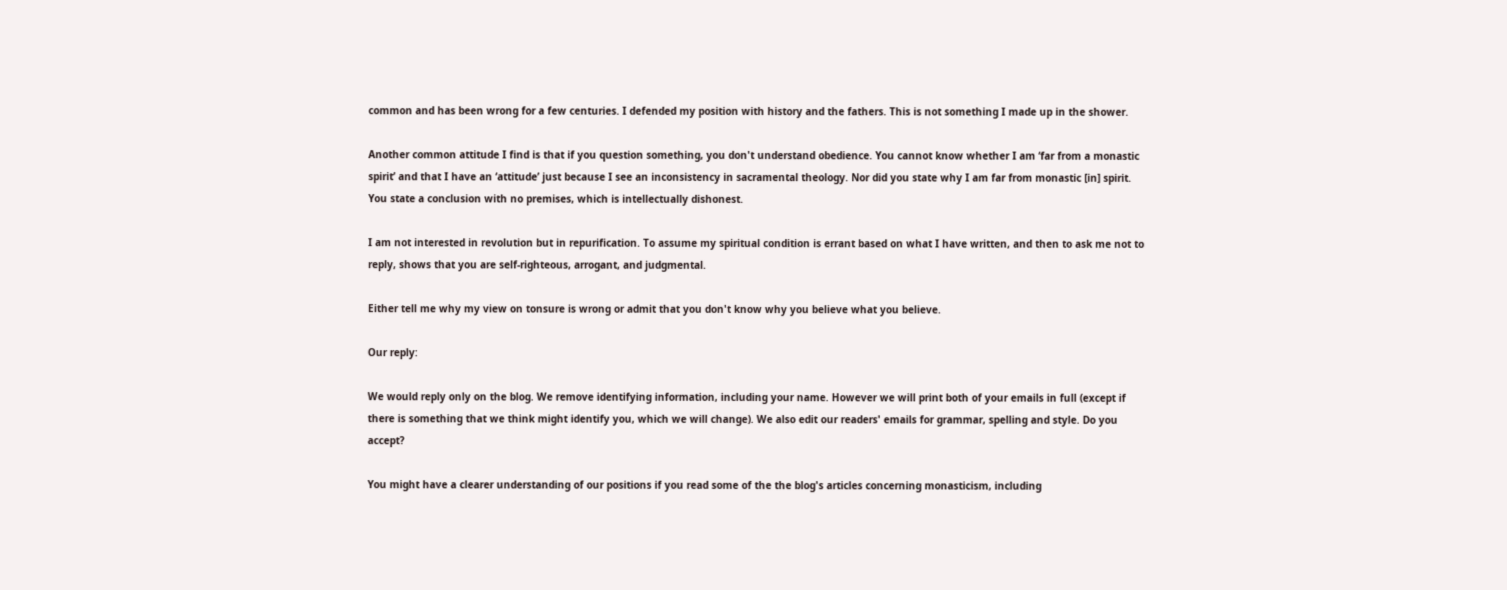common and has been wrong for a few centuries. I defended my position with history and the fathers. This is not something I made up in the shower.

Another common attitude I find is that if you question something, you don't understand obedience. You cannot know whether I am ‘far from a monastic spirit’ and that I have an ‘attitude’ just because I see an inconsistency in sacramental theology. Nor did you state why I am far from monastic [in] spirit. You state a conclusion with no premises, which is intellectually dishonest.

I am not interested in revolution but in repurification. To assume my spiritual condition is errant based on what I have written, and then to ask me not to reply, shows that you are self-righteous, arrogant, and judgmental.

Either tell me why my view on tonsure is wrong or admit that you don't know why you believe what you believe.

Our reply:

We would reply only on the blog. We remove identifying information, including your name. However we will print both of your emails in full (except if there is something that we think might identify you, which we will change). We also edit our readers' emails for grammar, spelling and style. Do you accept?

You might have a clearer understanding of our positions if you read some of the the blog's articles concerning monasticism, including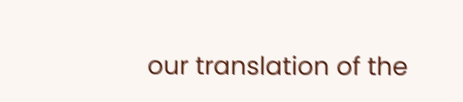our translation of the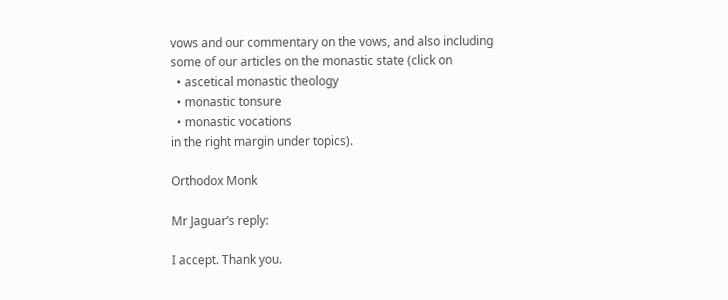vows and our commentary on the vows, and also including some of our articles on the monastic state (click on
  • ascetical monastic theology
  • monastic tonsure
  • monastic vocations
in the right margin under topics).

Orthodox Monk

Mr Jaguar’s reply:

I accept. Thank you.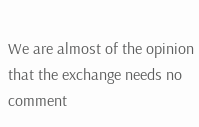We are almost of the opinion that the exchange needs no comment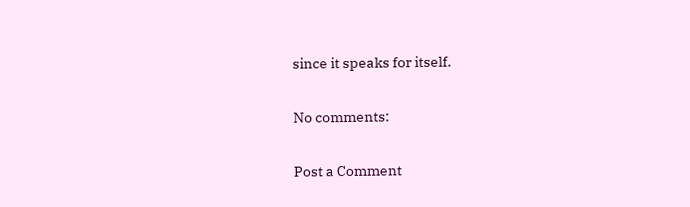since it speaks for itself.

No comments:

Post a Comment